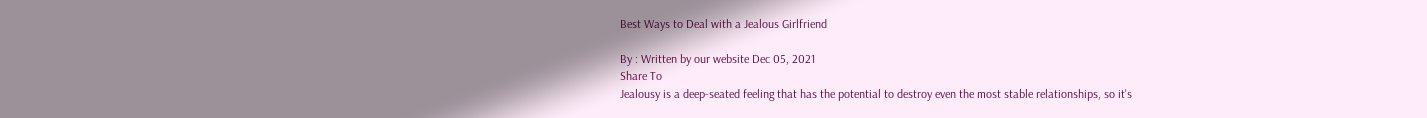Best Ways to Deal with a Jealous Girlfriend

By : Written by our website Dec 05, 2021
Share To
Jealousy is a deep-seated feeling that has the potential to destroy even the most stable relationships, so it's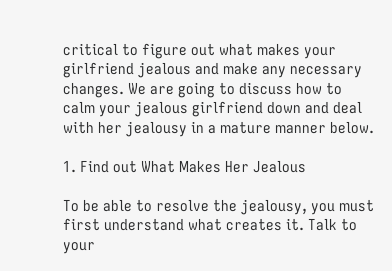critical to figure out what makes your girlfriend jealous and make any necessary changes. We are going to discuss how to calm your jealous girlfriend down and deal with her jealousy in a mature manner below.

1. Find out What Makes Her Jealous

To be able to resolve the jealousy, you must first understand what creates it. Talk to your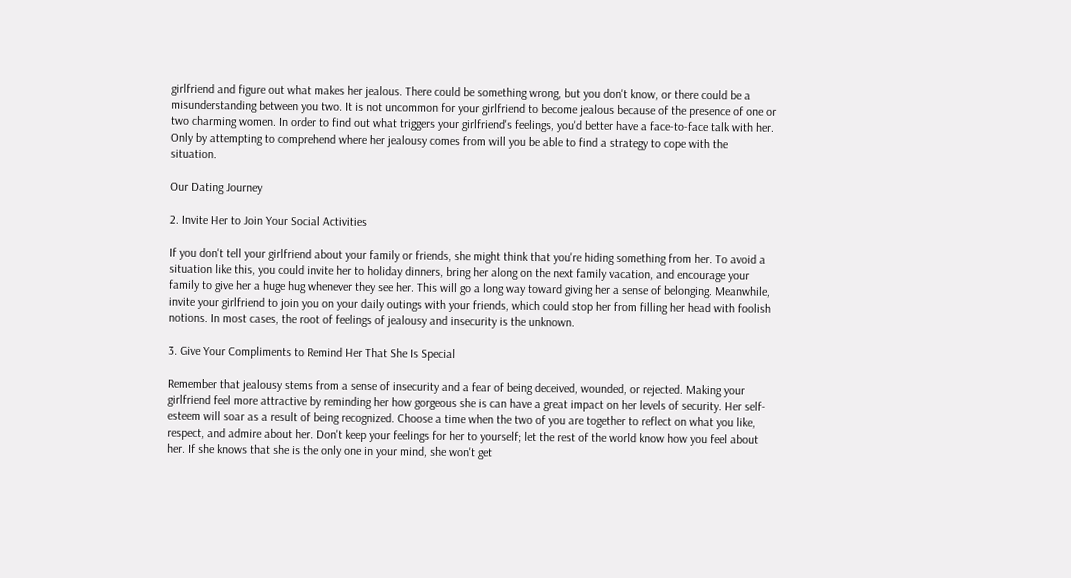girlfriend and figure out what makes her jealous. There could be something wrong, but you don't know, or there could be a misunderstanding between you two. It is not uncommon for your girlfriend to become jealous because of the presence of one or two charming women. In order to find out what triggers your girlfriend's feelings, you'd better have a face-to-face talk with her. Only by attempting to comprehend where her jealousy comes from will you be able to find a strategy to cope with the situation.

Our Dating Journey

2. Invite Her to Join Your Social Activities

If you don't tell your girlfriend about your family or friends, she might think that you're hiding something from her. To avoid a situation like this, you could invite her to holiday dinners, bring her along on the next family vacation, and encourage your family to give her a huge hug whenever they see her. This will go a long way toward giving her a sense of belonging. Meanwhile, invite your girlfriend to join you on your daily outings with your friends, which could stop her from filling her head with foolish notions. In most cases, the root of feelings of jealousy and insecurity is the unknown.

3. Give Your Compliments to Remind Her That She Is Special

Remember that jealousy stems from a sense of insecurity and a fear of being deceived, wounded, or rejected. Making your girlfriend feel more attractive by reminding her how gorgeous she is can have a great impact on her levels of security. Her self-esteem will soar as a result of being recognized. Choose a time when the two of you are together to reflect on what you like, respect, and admire about her. Don't keep your feelings for her to yourself; let the rest of the world know how you feel about her. If she knows that she is the only one in your mind, she won't get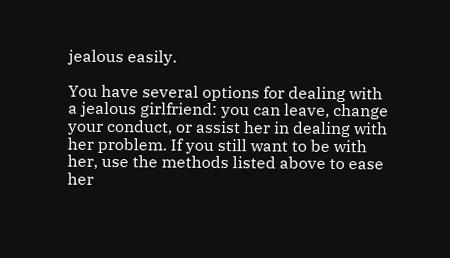jealous easily.

You have several options for dealing with a jealous girlfriend: you can leave, change your conduct, or assist her in dealing with her problem. If you still want to be with her, use the methods listed above to ease her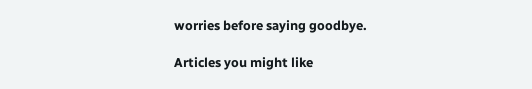worries before saying goodbye.

Articles you might like